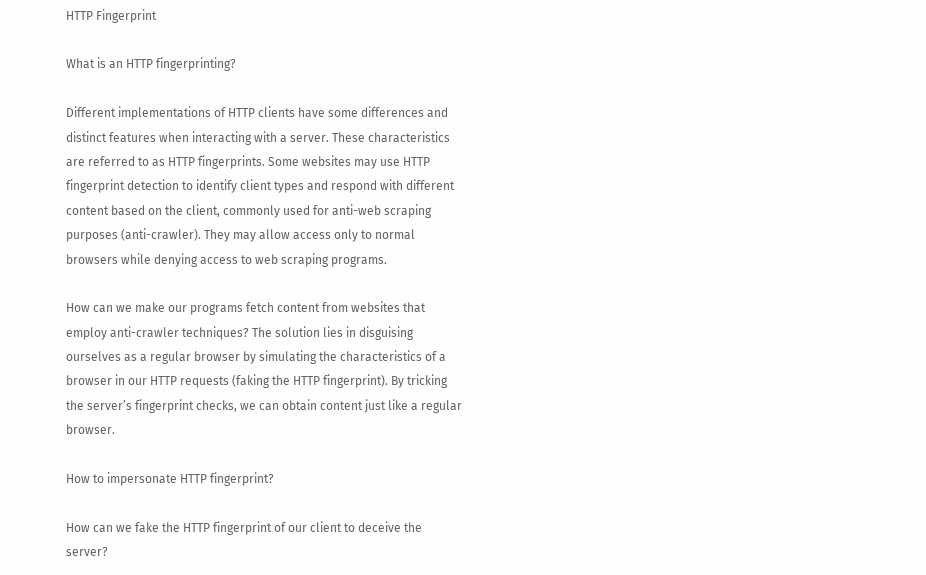HTTP Fingerprint

What is an HTTP fingerprinting?

Different implementations of HTTP clients have some differences and distinct features when interacting with a server. These characteristics are referred to as HTTP fingerprints. Some websites may use HTTP fingerprint detection to identify client types and respond with different content based on the client, commonly used for anti-web scraping purposes (anti-crawler). They may allow access only to normal browsers while denying access to web scraping programs.

How can we make our programs fetch content from websites that employ anti-crawler techniques? The solution lies in disguising ourselves as a regular browser by simulating the characteristics of a browser in our HTTP requests (faking the HTTP fingerprint). By tricking the server’s fingerprint checks, we can obtain content just like a regular browser.

How to impersonate HTTP fingerprint?

How can we fake the HTTP fingerprint of our client to deceive the server?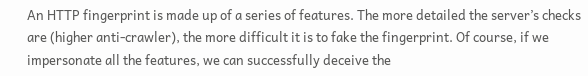An HTTP fingerprint is made up of a series of features. The more detailed the server’s checks are (higher anti-crawler), the more difficult it is to fake the fingerprint. Of course, if we impersonate all the features, we can successfully deceive the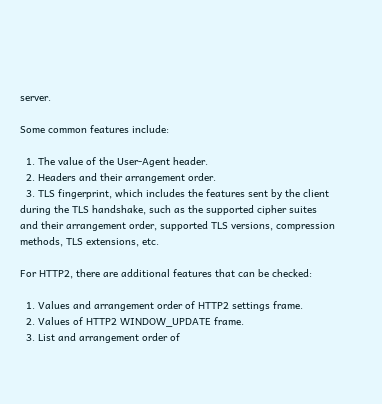server.

Some common features include:

  1. The value of the User-Agent header.
  2. Headers and their arrangement order.
  3. TLS fingerprint, which includes the features sent by the client during the TLS handshake, such as the supported cipher suites and their arrangement order, supported TLS versions, compression methods, TLS extensions, etc.

For HTTP2, there are additional features that can be checked:

  1. Values and arrangement order of HTTP2 settings frame.
  2. Values of HTTP2 WINDOW_UPDATE frame.
  3. List and arrangement order of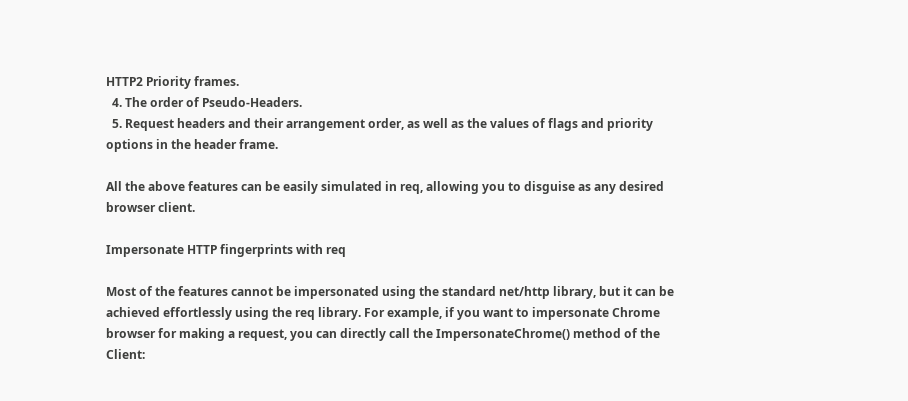HTTP2 Priority frames.
  4. The order of Pseudo-Headers.
  5. Request headers and their arrangement order, as well as the values of flags and priority options in the header frame.

All the above features can be easily simulated in req, allowing you to disguise as any desired browser client.

Impersonate HTTP fingerprints with req

Most of the features cannot be impersonated using the standard net/http library, but it can be achieved effortlessly using the req library. For example, if you want to impersonate Chrome browser for making a request, you can directly call the ImpersonateChrome() method of the Client: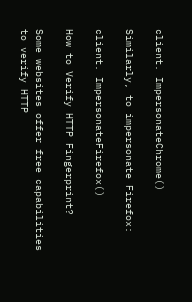client. ImpersonateChrome()

Similarly, to impersonate Firefox:

client. ImpersonateFirefox()

How to Verify HTTP Fingerprint?

Some websites offer free capabilities to verify HTTP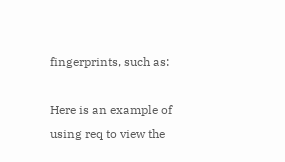fingerprints, such as:

Here is an example of using req to view the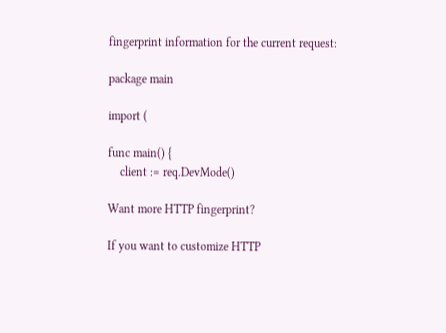fingerprint information for the current request:

package main

import (

func main() {
    client := req.DevMode()

Want more HTTP fingerprint?

If you want to customize HTTP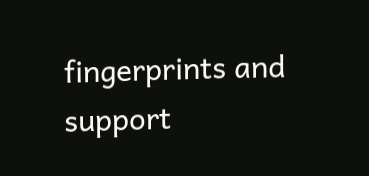fingerprints and support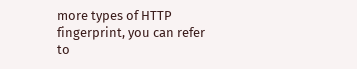more types of HTTP fingerprint, you can refer to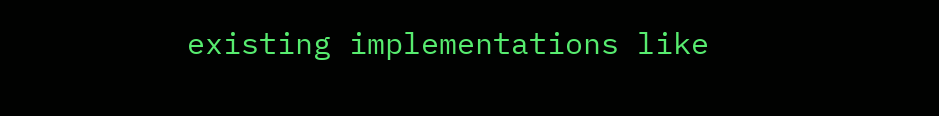existing implementations like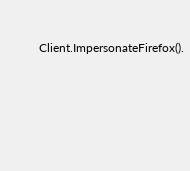Client.ImpersonateFirefox().